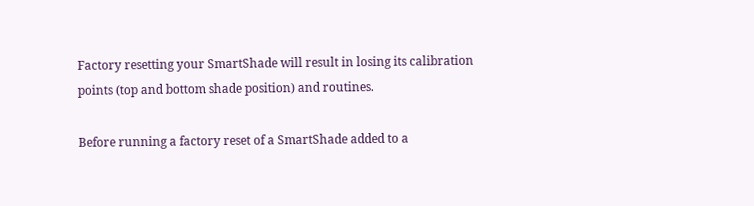Factory resetting your SmartShade will result in losing its calibration points (top and bottom shade position) and routines.

Before running a factory reset of a SmartShade added to a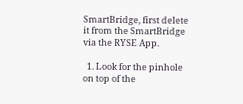SmartBridge, first delete it from the SmartBridge via the RYSE App.

  1. Look for the pinhole on top of the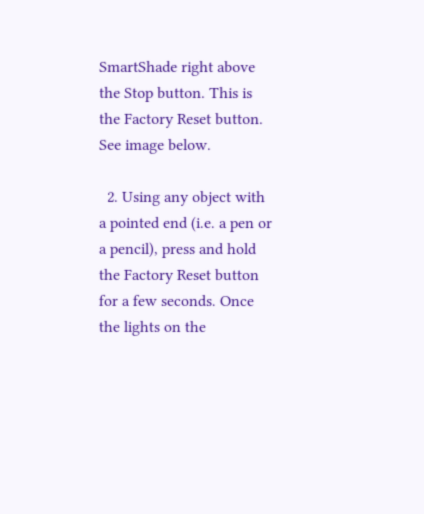SmartShade right above the Stop button. This is the Factory Reset button. See image below.

  2. Using any object with a pointed end (i.e. a pen or a pencil), press and hold the Factory Reset button for a few seconds. Once the lights on the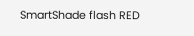SmartShade flash RED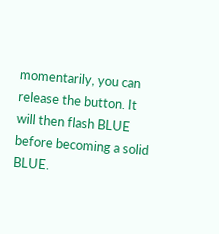momentarily, you can release the button. It will then flash BLUE before becoming a solid BLUE.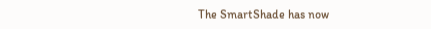The SmartShade has now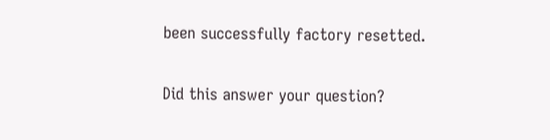been successfully factory resetted.

Did this answer your question?